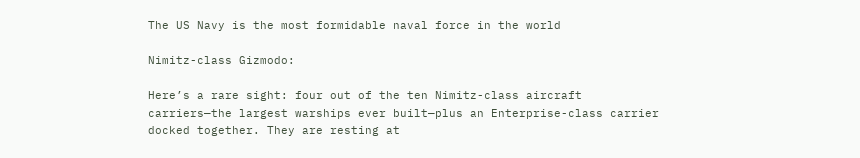The US Navy is the most formidable naval force in the world

Nimitz-class Gizmodo:

Here’s a rare sight: four out of the ten Nimitz-class aircraft carriers—the largest warships ever built—plus an Enterprise-class carrier docked together. They are resting at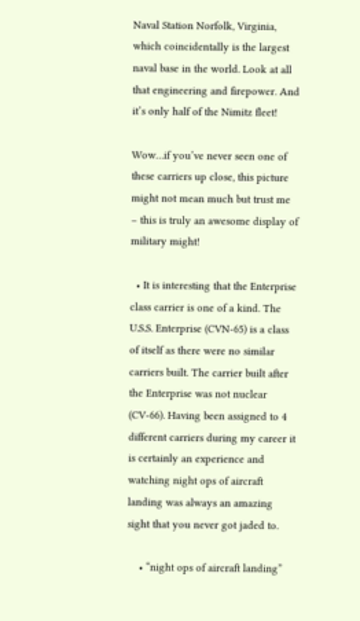Naval Station Norfolk, Virginia, which coincidentally is the largest naval base in the world. Look at all that engineering and firepower. And it’s only half of the Nimitz fleet!

Wow…if you’ve never seen one of these carriers up close, this picture might not mean much but trust me – this is truly an awesome display of military might!

  • It is interesting that the Enterprise class carrier is one of a kind. The U.S.S. Enterprise (CVN-65) is a class of itself as there were no similar carriers built. The carrier built after the Enterprise was not nuclear (CV-66). Having been assigned to 4 different carriers during my career it is certainly an experience and watching night ops of aircraft landing was always an amazing sight that you never got jaded to.

    • “night ops of aircraft landing”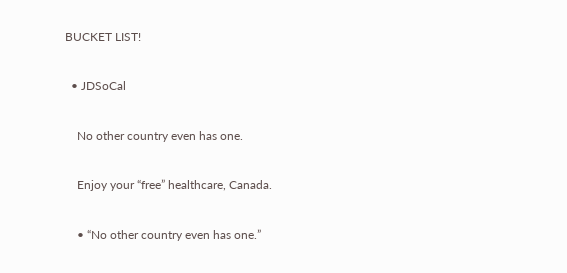BUCKET LIST!

  • JDSoCal

    No other country even has one.

    Enjoy your “free” healthcare, Canada.

    • “No other country even has one.”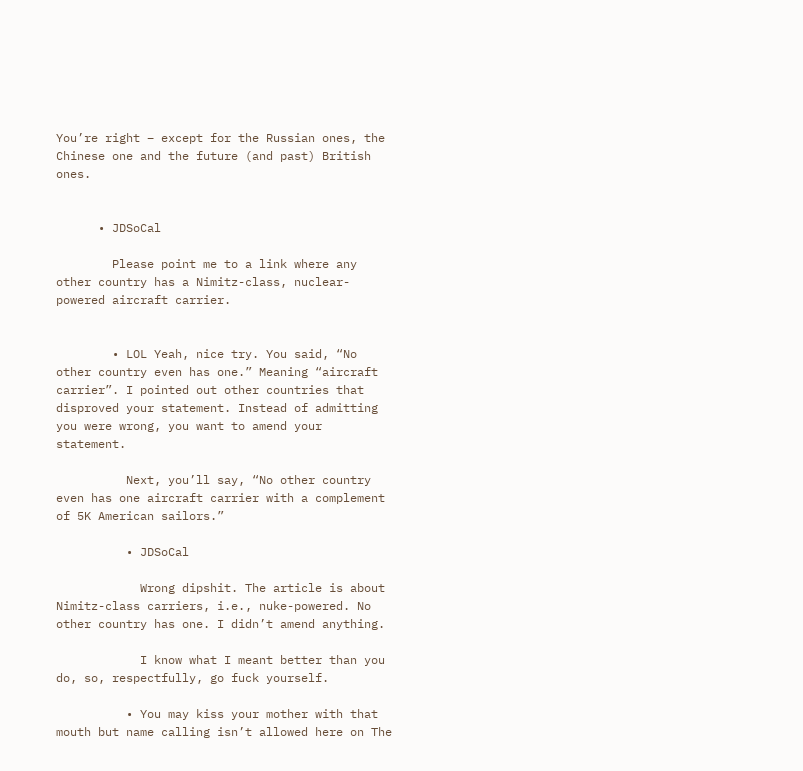You’re right – except for the Russian ones, the Chinese one and the future (and past) British ones.


      • JDSoCal

        Please point me to a link where any other country has a Nimitz-class, nuclear-powered aircraft carrier.


        • LOL Yeah, nice try. You said, “No other country even has one.” Meaning “aircraft carrier”. I pointed out other countries that disproved your statement. Instead of admitting you were wrong, you want to amend your statement.

          Next, you’ll say, “No other country even has one aircraft carrier with a complement of 5K American sailors.”

          • JDSoCal

            Wrong dipshit. The article is about Nimitz-class carriers, i.e., nuke-powered. No other country has one. I didn’t amend anything.

            I know what I meant better than you do, so, respectfully, go fuck yourself.

          • You may kiss your mother with that mouth but name calling isn’t allowed here on The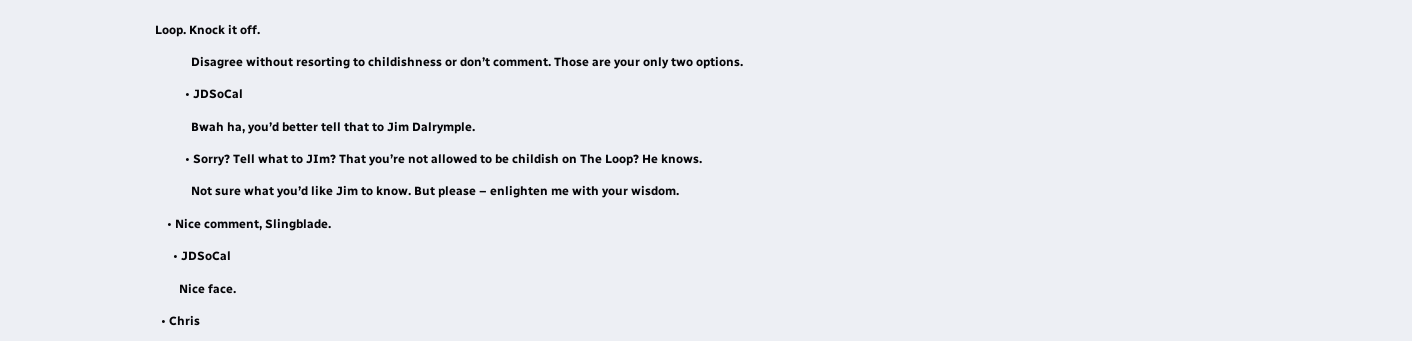Loop. Knock it off.

            Disagree without resorting to childishness or don’t comment. Those are your only two options.

          • JDSoCal

            Bwah ha, you’d better tell that to Jim Dalrymple.

          • Sorry? Tell what to JIm? That you’re not allowed to be childish on The Loop? He knows.

            Not sure what you’d like Jim to know. But please – enlighten me with your wisdom.

    • Nice comment, Slingblade.

      • JDSoCal

        Nice face.

  • Chris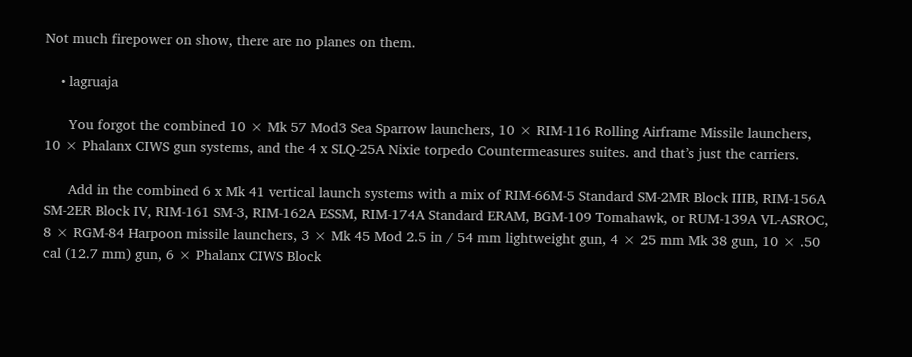Not much firepower on show, there are no planes on them.

    • lagruaja

      You forgot the combined 10 × Mk 57 Mod3 Sea Sparrow launchers, 10 × RIM-116 Rolling Airframe Missile launchers, 10 × Phalanx CIWS gun systems, and the 4 x SLQ-25A Nixie torpedo Countermeasures suites. and that’s just the carriers.

      Add in the combined 6 x Mk 41 vertical launch systems with a mix of RIM-66M-5 Standard SM-2MR Block IIIB, RIM-156A SM-2ER Block IV, RIM-161 SM-3, RIM-162A ESSM, RIM-174A Standard ERAM, BGM-109 Tomahawk, or RUM-139A VL-ASROC, 8 × RGM-84 Harpoon missile launchers, 3 × Mk 45 Mod 2.5 in / 54 mm lightweight gun, 4 × 25 mm Mk 38 gun, 10 × .50 cal (12.7 mm) gun, 6 × Phalanx CIWS Block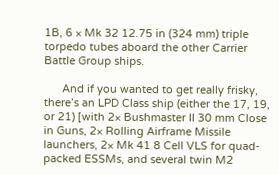1B, 6 × Mk 32 12.75 in (324 mm) triple torpedo tubes aboard the other Carrier Battle Group ships.

      And if you wanted to get really frisky, there’s an LPD Class ship (either the 17, 19, or 21) [with 2× Bushmaster II 30 mm Close in Guns, 2× Rolling Airframe Missile launchers, 2× Mk 41 8 Cell VLS for quad-packed ESSMs, and several twin M2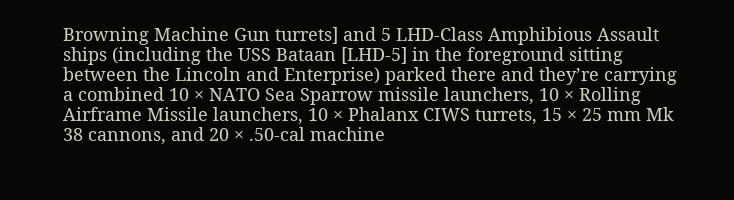Browning Machine Gun turrets] and 5 LHD-Class Amphibious Assault ships (including the USS Bataan [LHD-5] in the foreground sitting between the Lincoln and Enterprise) parked there and they’re carrying a combined 10 × NATO Sea Sparrow missile launchers, 10 × Rolling Airframe Missile launchers, 10 × Phalanx CIWS turrets, 15 × 25 mm Mk 38 cannons, and 20 × .50-cal machine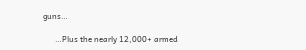guns…

      …Plus the nearly 12,000+ armed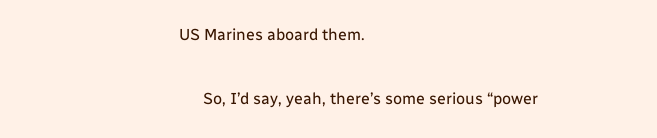US Marines aboard them.

      So, I’d say, yeah, there’s some serious “power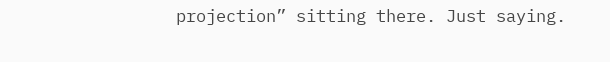projection” sitting there. Just saying.